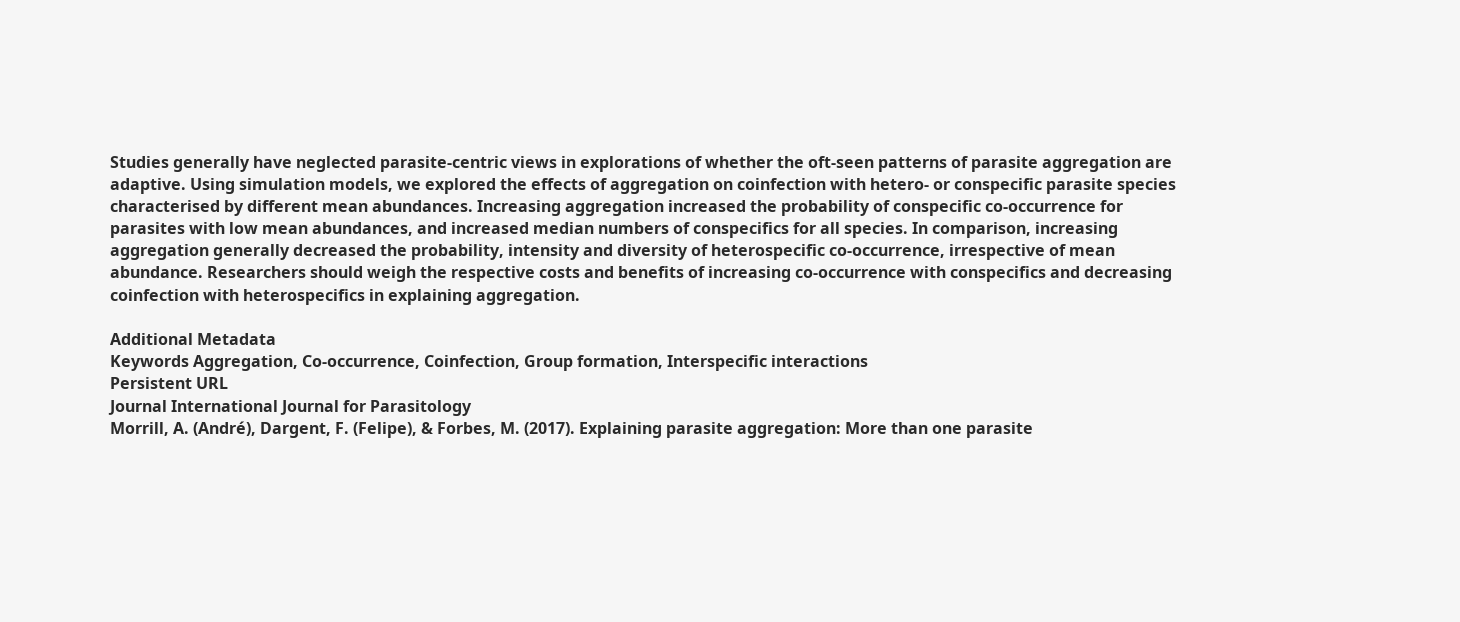Studies generally have neglected parasite-centric views in explorations of whether the oft-seen patterns of parasite aggregation are adaptive. Using simulation models, we explored the effects of aggregation on coinfection with hetero- or conspecific parasite species characterised by different mean abundances. Increasing aggregation increased the probability of conspecific co-occurrence for parasites with low mean abundances, and increased median numbers of conspecifics for all species. In comparison, increasing aggregation generally decreased the probability, intensity and diversity of heterospecific co-occurrence, irrespective of mean abundance. Researchers should weigh the respective costs and benefits of increasing co-occurrence with conspecifics and decreasing coinfection with heterospecifics in explaining aggregation.

Additional Metadata
Keywords Aggregation, Co-occurrence, Coinfection, Group formation, Interspecific interactions
Persistent URL
Journal International Journal for Parasitology
Morrill, A. (André), Dargent, F. (Felipe), & Forbes, M. (2017). Explaining parasite aggregation: More than one parasite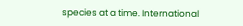species at a time. International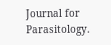Journal for Parasitology.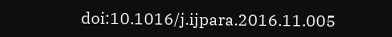doi:10.1016/j.ijpara.2016.11.005